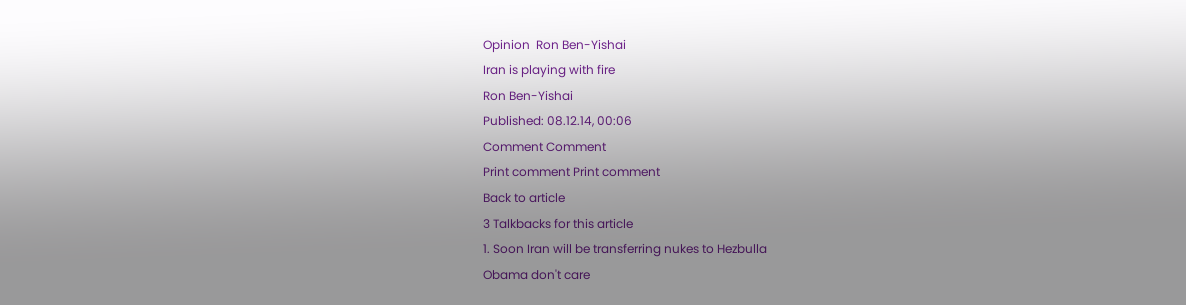Opinion  Ron Ben-Yishai
Iran is playing with fire
Ron Ben-Yishai
Published: 08.12.14, 00:06
Comment Comment
Print comment Print comment
Back to article
3 Talkbacks for this article
1. Soon Iran will be transferring nukes to Hezbulla
Obama don't care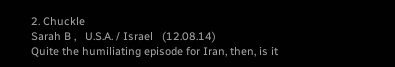2. Chuckle
Sarah B ,   U.S.A. / Israel   (12.08.14)
Quite the humiliating episode for Iran, then, is it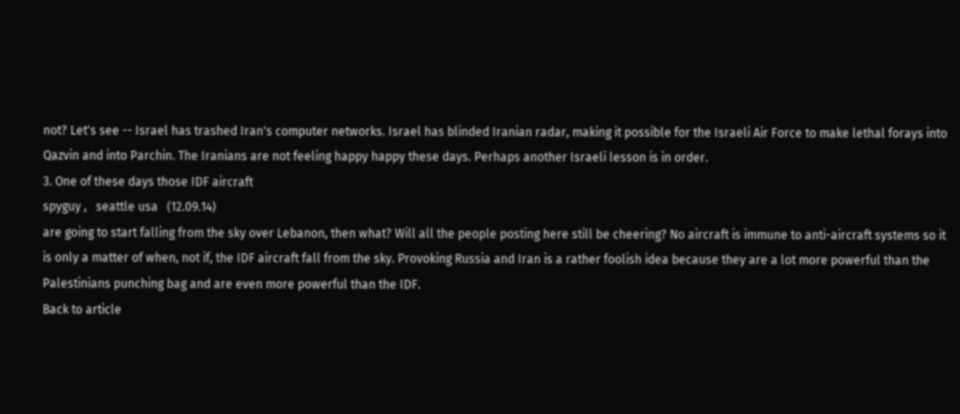not? Let's see -- Israel has trashed Iran's computer networks. Israel has blinded Iranian radar, making it possible for the Israeli Air Force to make lethal forays into Qazvin and into Parchin. The Iranians are not feeling happy happy these days. Perhaps another Israeli lesson is in order.
3. One of these days those IDF aircraft
spyguy ,   seattle usa   (12.09.14)
are going to start falling from the sky over Lebanon, then what? Will all the people posting here still be cheering? No aircraft is immune to anti-aircraft systems so it is only a matter of when, not if, the IDF aircraft fall from the sky. Provoking Russia and Iran is a rather foolish idea because they are a lot more powerful than the Palestinians punching bag and are even more powerful than the IDF.
Back to article